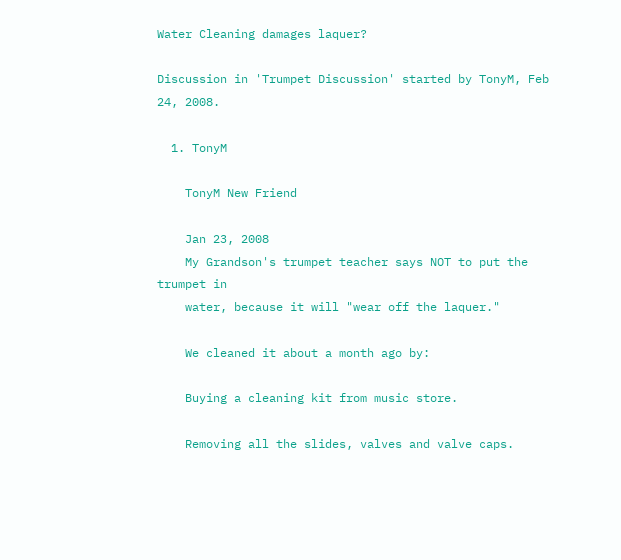Water Cleaning damages laquer?

Discussion in 'Trumpet Discussion' started by TonyM, Feb 24, 2008.

  1. TonyM

    TonyM New Friend

    Jan 23, 2008
    My Grandson's trumpet teacher says NOT to put the trumpet in
    water, because it will "wear off the laquer."

    We cleaned it about a month ago by:

    Buying a cleaning kit from music store.

    Removing all the slides, valves and valve caps.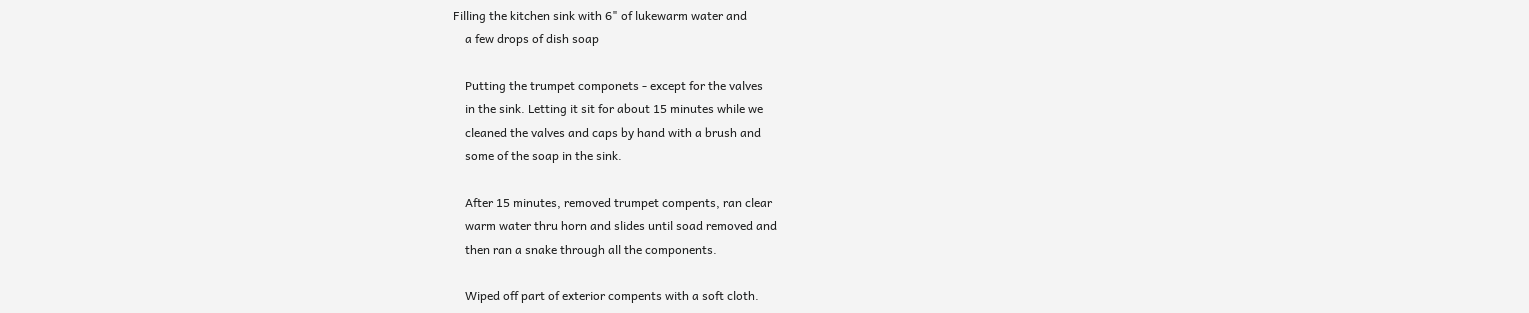Filling the kitchen sink with 6" of lukewarm water and
    a few drops of dish soap

    Putting the trumpet componets - except for the valves
    in the sink. Letting it sit for about 15 minutes while we
    cleaned the valves and caps by hand with a brush and
    some of the soap in the sink.

    After 15 minutes, removed trumpet compents, ran clear
    warm water thru horn and slides until soad removed and
    then ran a snake through all the components.

    Wiped off part of exterior compents with a soft cloth.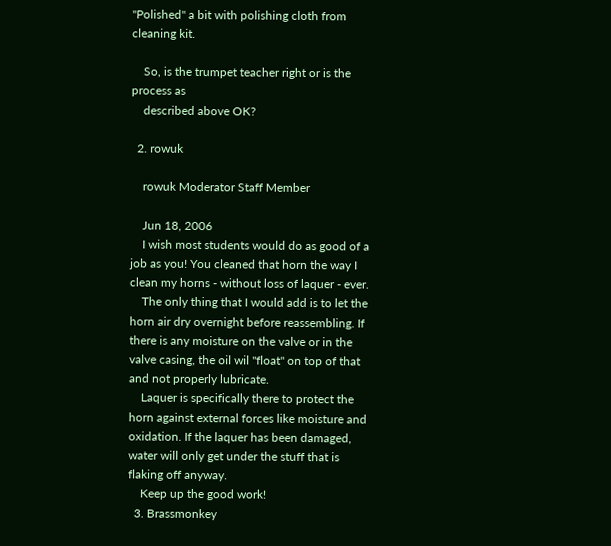"Polished" a bit with polishing cloth from cleaning kit.

    So, is the trumpet teacher right or is the process as
    described above OK?

  2. rowuk

    rowuk Moderator Staff Member

    Jun 18, 2006
    I wish most students would do as good of a job as you! You cleaned that horn the way I clean my horns - without loss of laquer - ever.
    The only thing that I would add is to let the horn air dry overnight before reassembling. If there is any moisture on the valve or in the valve casing, the oil wil "float" on top of that and not properly lubricate.
    Laquer is specifically there to protect the horn against external forces like moisture and oxidation. If the laquer has been damaged, water will only get under the stuff that is flaking off anyway.
    Keep up the good work!
  3. Brassmonkey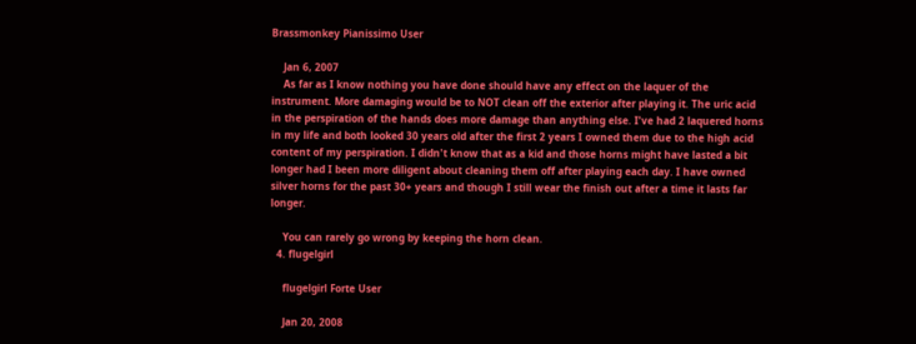Brassmonkey Pianissimo User

    Jan 6, 2007
    As far as I know nothing you have done should have any effect on the laquer of the instrument. More damaging would be to NOT clean off the exterior after playing it. The uric acid in the perspiration of the hands does more damage than anything else. I've had 2 laquered horns in my life and both looked 30 years old after the first 2 years I owned them due to the high acid content of my perspiration. I didn't know that as a kid and those horns might have lasted a bit longer had I been more diligent about cleaning them off after playing each day. I have owned silver horns for the past 30+ years and though I still wear the finish out after a time it lasts far longer.

    You can rarely go wrong by keeping the horn clean.
  4. flugelgirl

    flugelgirl Forte User

    Jan 20, 2008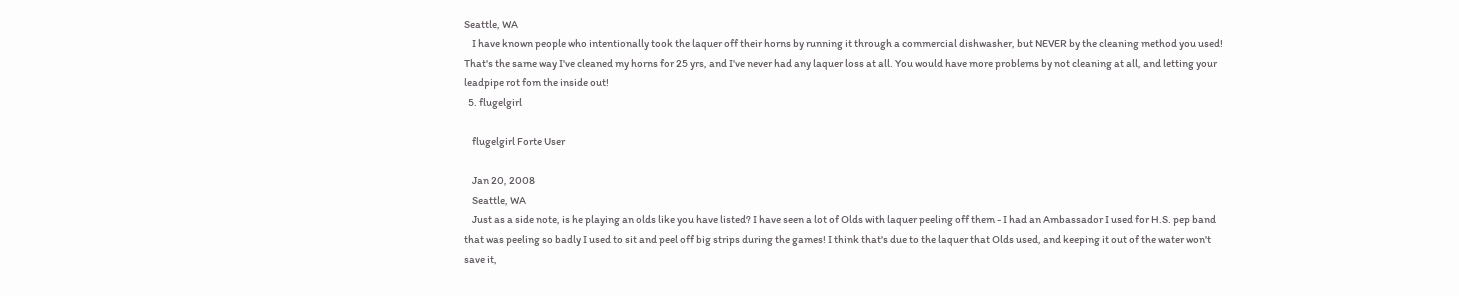Seattle, WA
    I have known people who intentionally took the laquer off their horns by running it through a commercial dishwasher, but NEVER by the cleaning method you used! That's the same way I've cleaned my horns for 25 yrs, and I've never had any laquer loss at all. You would have more problems by not cleaning at all, and letting your leadpipe rot fom the inside out!
  5. flugelgirl

    flugelgirl Forte User

    Jan 20, 2008
    Seattle, WA
    Just as a side note, is he playing an olds like you have listed? I have seen a lot of Olds with laquer peeling off them - I had an Ambassador I used for H.S. pep band that was peeling so badly I used to sit and peel off big strips during the games! I think that's due to the laquer that Olds used, and keeping it out of the water won't save it,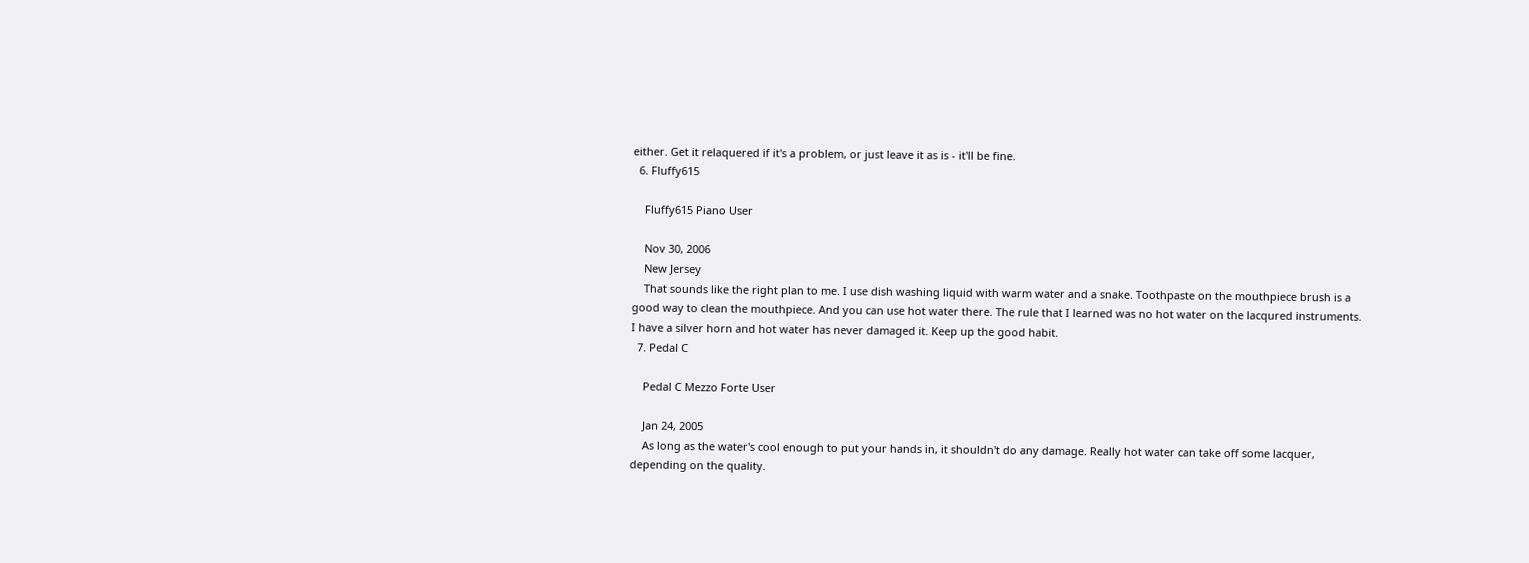either. Get it relaquered if it's a problem, or just leave it as is - it'll be fine.
  6. Fluffy615

    Fluffy615 Piano User

    Nov 30, 2006
    New Jersey
    That sounds like the right plan to me. I use dish washing liquid with warm water and a snake. Toothpaste on the mouthpiece brush is a good way to clean the mouthpiece. And you can use hot water there. The rule that I learned was no hot water on the lacqured instruments. I have a silver horn and hot water has never damaged it. Keep up the good habit.
  7. Pedal C

    Pedal C Mezzo Forte User

    Jan 24, 2005
    As long as the water's cool enough to put your hands in, it shouldn't do any damage. Really hot water can take off some lacquer, depending on the quality.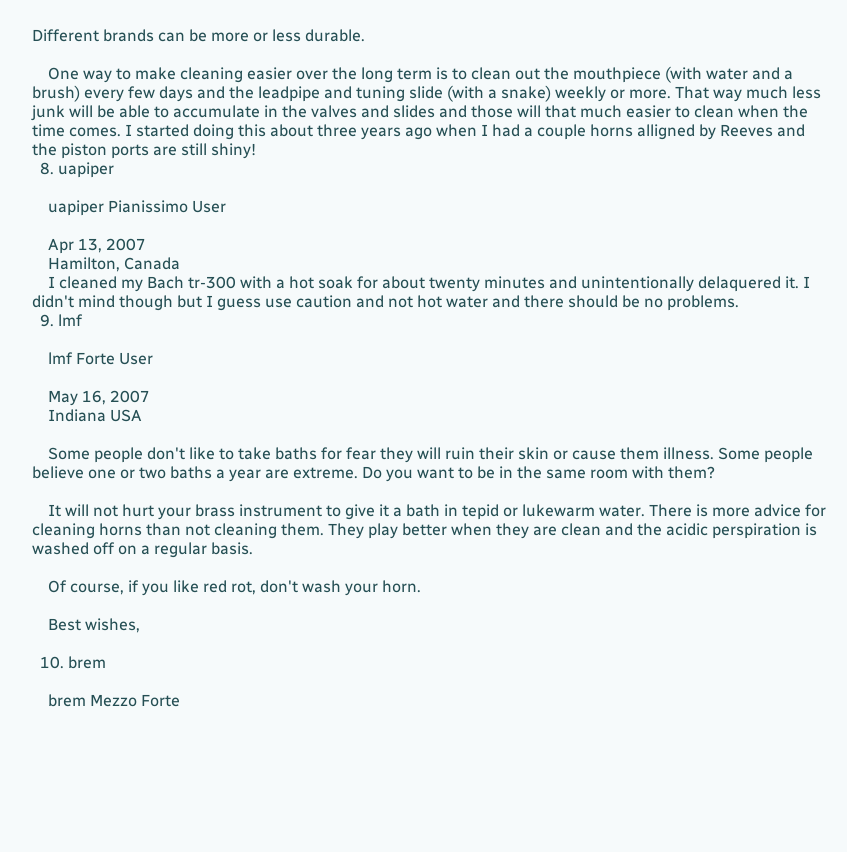Different brands can be more or less durable.

    One way to make cleaning easier over the long term is to clean out the mouthpiece (with water and a brush) every few days and the leadpipe and tuning slide (with a snake) weekly or more. That way much less junk will be able to accumulate in the valves and slides and those will that much easier to clean when the time comes. I started doing this about three years ago when I had a couple horns alligned by Reeves and the piston ports are still shiny!
  8. uapiper

    uapiper Pianissimo User

    Apr 13, 2007
    Hamilton, Canada
    I cleaned my Bach tr-300 with a hot soak for about twenty minutes and unintentionally delaquered it. I didn't mind though but I guess use caution and not hot water and there should be no problems.
  9. lmf

    lmf Forte User

    May 16, 2007
    Indiana USA

    Some people don't like to take baths for fear they will ruin their skin or cause them illness. Some people believe one or two baths a year are extreme. Do you want to be in the same room with them?

    It will not hurt your brass instrument to give it a bath in tepid or lukewarm water. There is more advice for cleaning horns than not cleaning them. They play better when they are clean and the acidic perspiration is washed off on a regular basis.

    Of course, if you like red rot, don't wash your horn.

    Best wishes,

  10. brem

    brem Mezzo Forte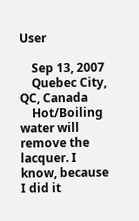User

    Sep 13, 2007
    Quebec City, QC, Canada
    Hot/Boiling water will remove the lacquer. I know, because I did it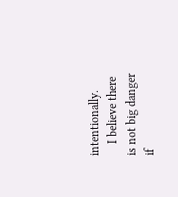intentionally.
    I believe there is not big danger if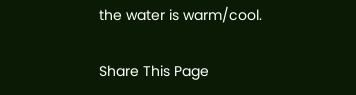the water is warm/cool.

Share This Page